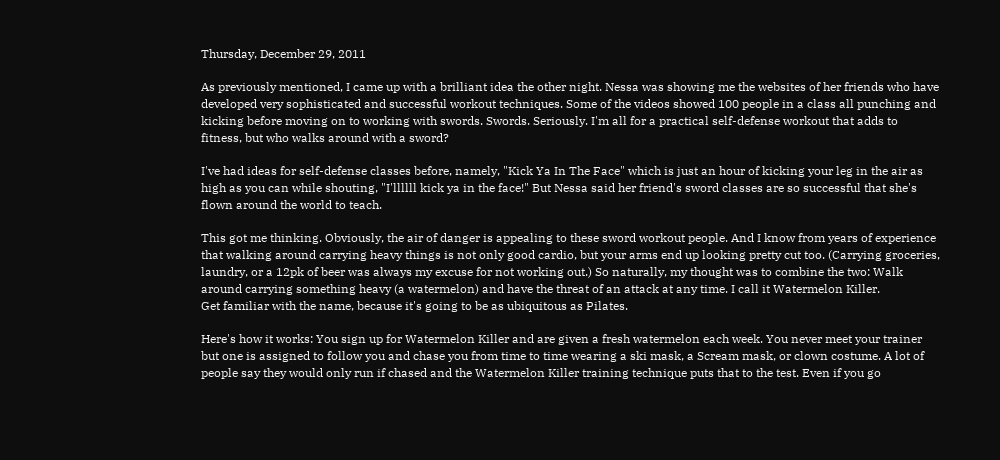Thursday, December 29, 2011

As previously mentioned, I came up with a brilliant idea the other night. Nessa was showing me the websites of her friends who have developed very sophisticated and successful workout techniques. Some of the videos showed 100 people in a class all punching and kicking before moving on to working with swords. Swords. Seriously. I'm all for a practical self-defense workout that adds to fitness, but who walks around with a sword?

I've had ideas for self-defense classes before, namely, "Kick Ya In The Face" which is just an hour of kicking your leg in the air as high as you can while shouting, "I'llllll kick ya in the face!" But Nessa said her friend's sword classes are so successful that she's flown around the world to teach.

This got me thinking. Obviously, the air of danger is appealing to these sword workout people. And I know from years of experience that walking around carrying heavy things is not only good cardio, but your arms end up looking pretty cut too. (Carrying groceries, laundry, or a 12pk of beer was always my excuse for not working out.) So naturally, my thought was to combine the two: Walk around carrying something heavy (a watermelon) and have the threat of an attack at any time. I call it Watermelon Killer.
Get familiar with the name, because it's going to be as ubiquitous as Pilates.

Here's how it works: You sign up for Watermelon Killer and are given a fresh watermelon each week. You never meet your trainer but one is assigned to follow you and chase you from time to time wearing a ski mask, a Scream mask, or clown costume. A lot of people say they would only run if chased and the Watermelon Killer training technique puts that to the test. Even if you go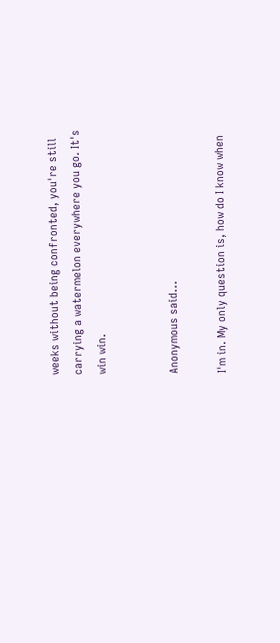weeks without being confronted, you're still carrying a watermelon everywhere you go. It's win win.


Anonymous said...

I'm in. My only question is, how do I know when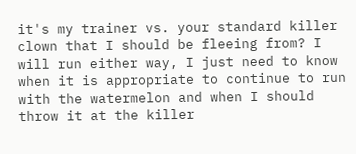it's my trainer vs. your standard killer clown that I should be fleeing from? I will run either way, I just need to know when it is appropriate to continue to run with the watermelon and when I should throw it at the killer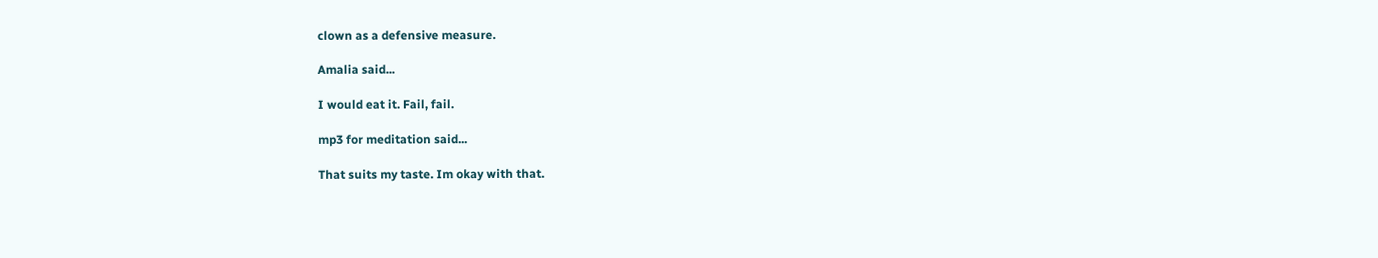clown as a defensive measure.

Amalia said...

I would eat it. Fail, fail.

mp3 for meditation said...

That suits my taste. Im okay with that.